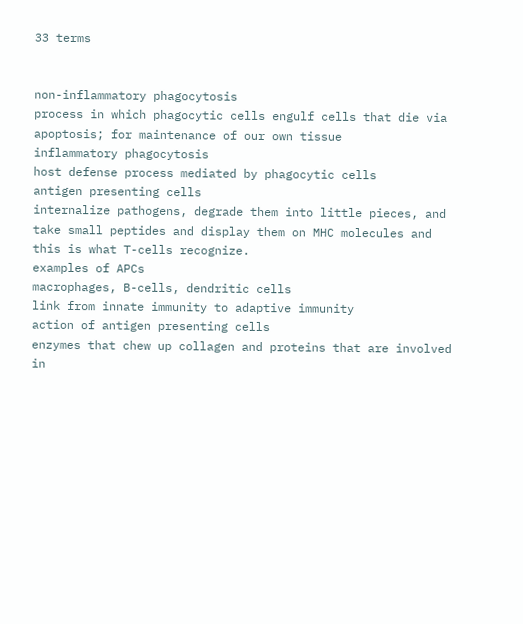33 terms


non-inflammatory phagocytosis
process in which phagocytic cells engulf cells that die via apoptosis; for maintenance of our own tissue
inflammatory phagocytosis
host defense process mediated by phagocytic cells
antigen presenting cells
internalize pathogens, degrade them into little pieces, and take small peptides and display them on MHC molecules and this is what T-cells recognize.
examples of APCs
macrophages, B-cells, dendritic cells
link from innate immunity to adaptive immunity
action of antigen presenting cells
enzymes that chew up collagen and proteins that are involved in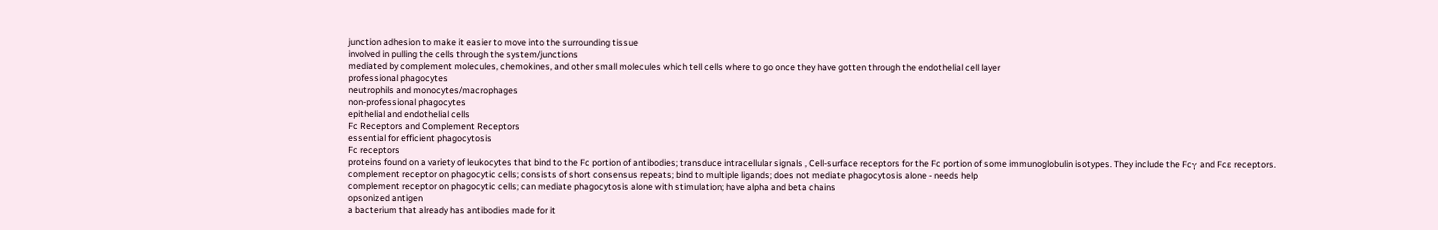junction adhesion to make it easier to move into the surrounding tissue
involved in pulling the cells through the system/junctions
mediated by complement molecules, chemokines, and other small molecules which tell cells where to go once they have gotten through the endothelial cell layer
professional phagocytes
neutrophils and monocytes/macrophages
non-professional phagocytes
epithelial and endothelial cells
Fc Receptors and Complement Receptors
essential for efficient phagocytosis
Fc receptors
proteins found on a variety of leukocytes that bind to the Fc portion of antibodies; transduce intracellular signals , Cell-surface receptors for the Fc portion of some immunoglobulin isotypes. They include the Fcγ and Fcɛ receptors.
complement receptor on phagocytic cells; consists of short consensus repeats; bind to multiple ligands; does not mediate phagocytosis alone - needs help
complement receptor on phagocytic cells; can mediate phagocytosis alone with stimulation; have alpha and beta chains
opsonized antigen
a bacterium that already has antibodies made for it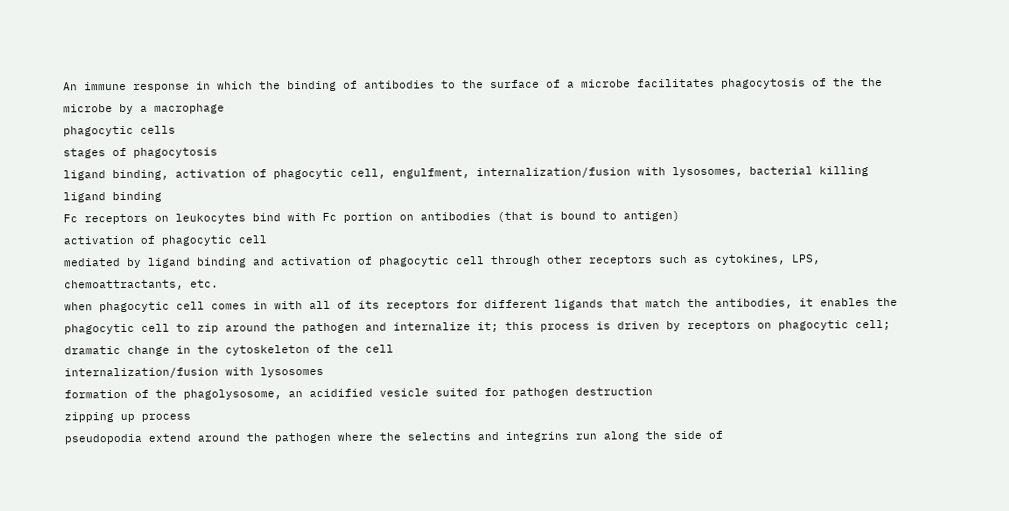An immune response in which the binding of antibodies to the surface of a microbe facilitates phagocytosis of the the microbe by a macrophage
phagocytic cells
stages of phagocytosis
ligand binding, activation of phagocytic cell, engulfment, internalization/fusion with lysosomes, bacterial killing
ligand binding
Fc receptors on leukocytes bind with Fc portion on antibodies (that is bound to antigen)
activation of phagocytic cell
mediated by ligand binding and activation of phagocytic cell through other receptors such as cytokines, LPS, chemoattractants, etc.
when phagocytic cell comes in with all of its receptors for different ligands that match the antibodies, it enables the phagocytic cell to zip around the pathogen and internalize it; this process is driven by receptors on phagocytic cell; dramatic change in the cytoskeleton of the cell
internalization/fusion with lysosomes
formation of the phagolysosome, an acidified vesicle suited for pathogen destruction
zipping up process
pseudopodia extend around the pathogen where the selectins and integrins run along the side of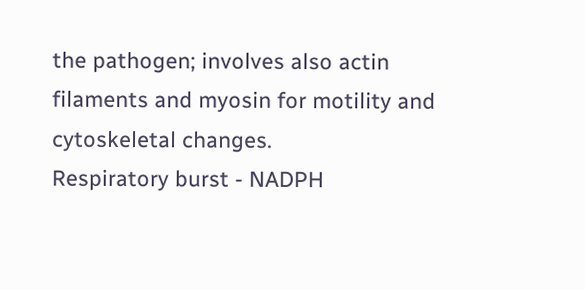the pathogen; involves also actin filaments and myosin for motility and cytoskeletal changes.
Respiratory burst - NADPH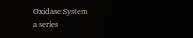Oxidase System
a series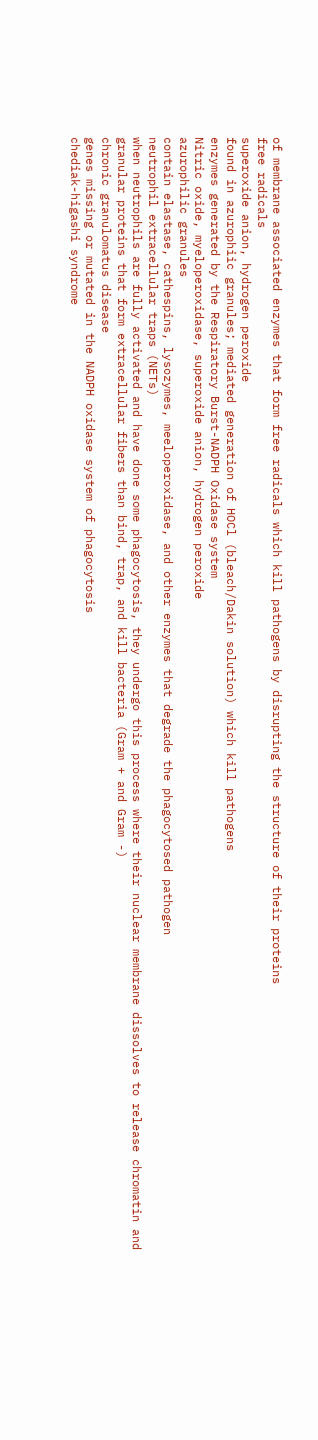of membrane associated enzymes that form free radicals which kill pathogens by disrupting the structure of their proteins
free radicals
superoxide anion, hydrogen peroxide
found in azurophiic granules; mediated generation of HOCl (bleach/Dakin solution) which kill pathogens
enzymes generated by the Respiratory Burst-NADPH Oxidase system
Nitric oxide, myeloperoxidase, superoxide anion, hydrogen peroxide
azurophilic granules
contain elastase, cathespins, lysozymes, meeloperoxidase, and other enzymes that degrade the phagocytosed pathogen
neutrophil extracellular traps (NETs)
when neutrophils are fully activated and have done some phagocytosis, they undergo this process where their nuclear membrane dissolves to release chromatin and granular proteins that form extracellular fibers than bind, trap, and kill bacteria (Gram + and Gram -)
chronic granulomatus disease
genes missing or mutated in the NADPH oxidase system of phagocytosis
chediak-higashi syndrome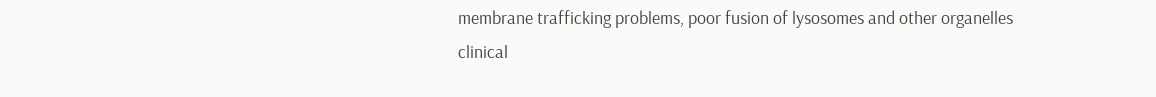membrane trafficking problems, poor fusion of lysosomes and other organelles
clinical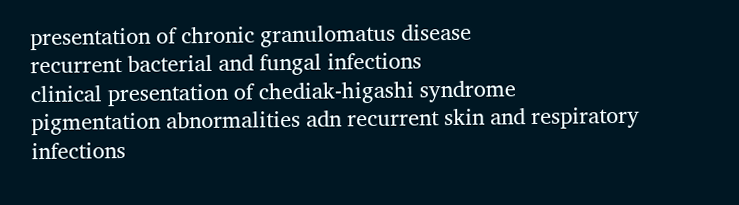presentation of chronic granulomatus disease
recurrent bacterial and fungal infections
clinical presentation of chediak-higashi syndrome
pigmentation abnormalities adn recurrent skin and respiratory infections